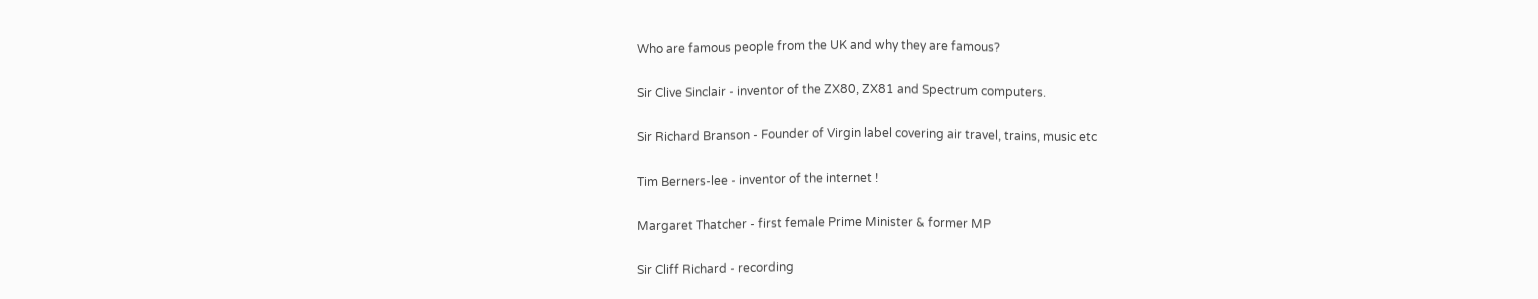Who are famous people from the UK and why they are famous?

Sir Clive Sinclair - inventor of the ZX80, ZX81 and Spectrum computers.

Sir Richard Branson - Founder of Virgin label covering air travel, trains, music etc

Tim Berners-lee - inventor of the internet !

Margaret Thatcher - first female Prime Minister & former MP

Sir Cliff Richard - recording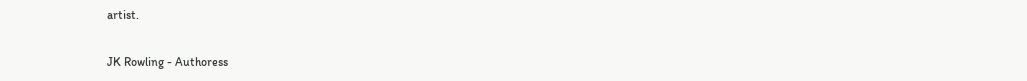artist.

JK Rowling - Authoress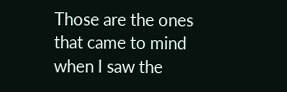Those are the ones that came to mind when I saw the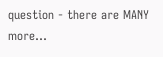question - there are MANY more...